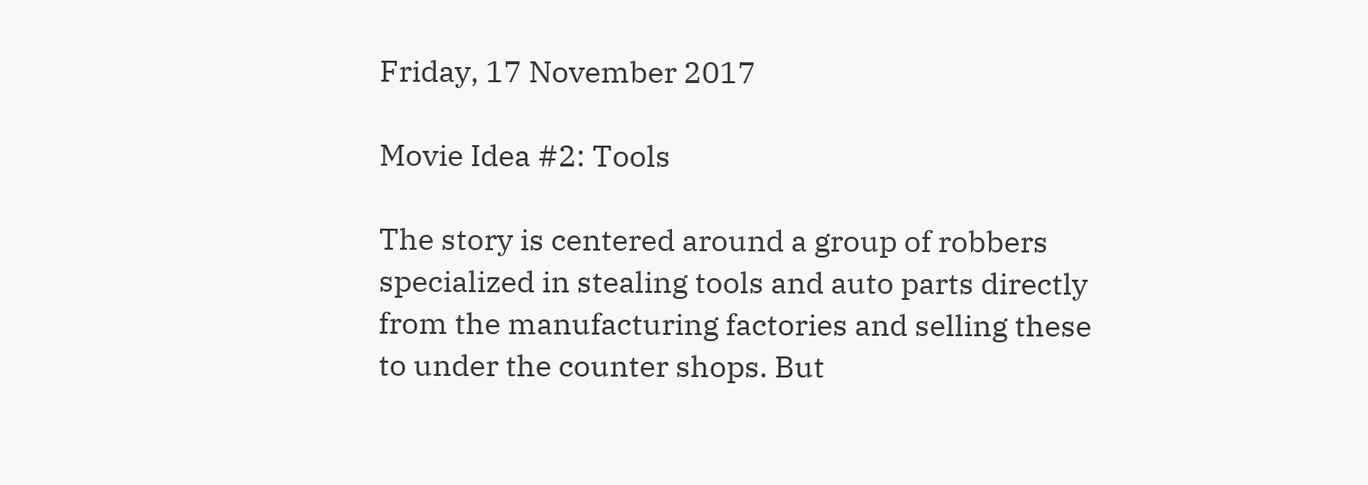Friday, 17 November 2017

Movie Idea #2: Tools

The story is centered around a group of robbers specialized in stealing tools and auto parts directly from the manufacturing factories and selling these to under the counter shops. But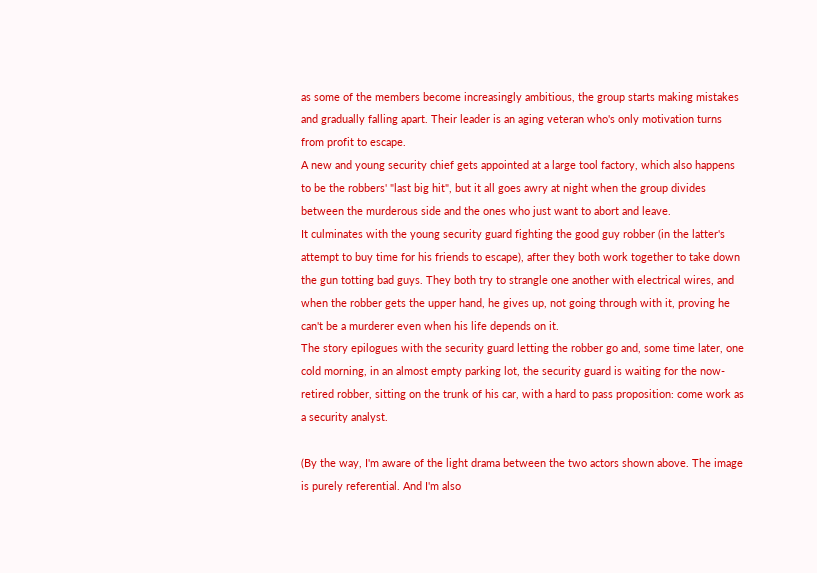as some of the members become increasingly ambitious, the group starts making mistakes and gradually falling apart. Their leader is an aging veteran who's only motivation turns from profit to escape.
A new and young security chief gets appointed at a large tool factory, which also happens to be the robbers' "last big hit", but it all goes awry at night when the group divides between the murderous side and the ones who just want to abort and leave.
It culminates with the young security guard fighting the good guy robber (in the latter's attempt to buy time for his friends to escape), after they both work together to take down the gun totting bad guys. They both try to strangle one another with electrical wires, and when the robber gets the upper hand, he gives up, not going through with it, proving he can't be a murderer even when his life depends on it.
The story epilogues with the security guard letting the robber go and, some time later, one cold morning, in an almost empty parking lot, the security guard is waiting for the now-retired robber, sitting on the trunk of his car, with a hard to pass proposition: come work as a security analyst.

(By the way, I'm aware of the light drama between the two actors shown above. The image is purely referential. And I'm also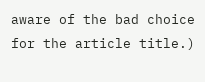aware of the bad choice for the article title.)